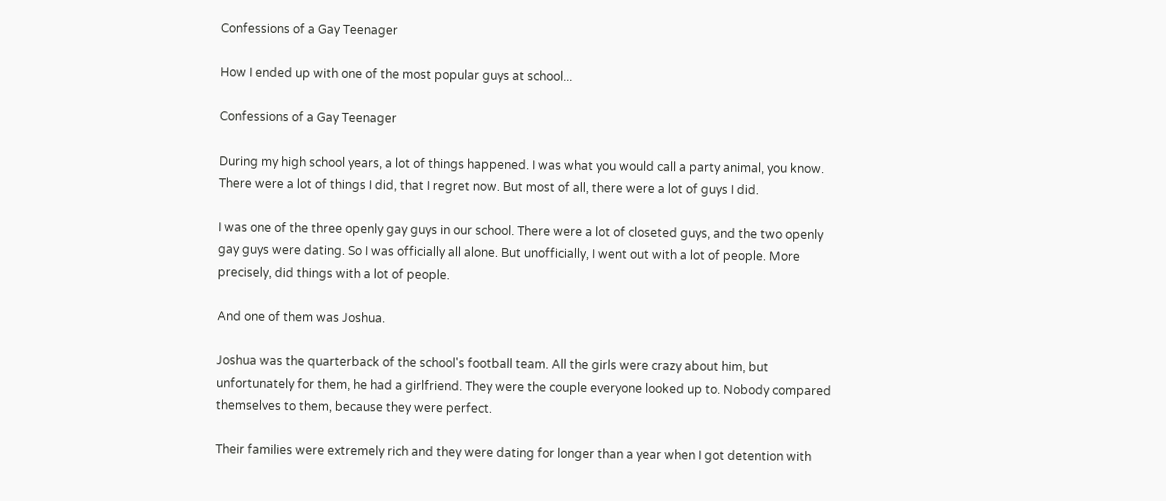Confessions of a Gay Teenager

How I ended up with one of the most popular guys at school...

Confessions of a Gay Teenager

During my high school years, a lot of things happened. I was what you would call a party animal, you know. There were a lot of things I did, that I regret now. But most of all, there were a lot of guys I did.

I was one of the three openly gay guys in our school. There were a lot of closeted guys, and the two openly gay guys were dating. So I was officially all alone. But unofficially, I went out with a lot of people. More precisely, did things with a lot of people.

And one of them was Joshua.

Joshua was the quarterback of the school's football team. All the girls were crazy about him, but unfortunately for them, he had a girlfriend. They were the couple everyone looked up to. Nobody compared themselves to them, because they were perfect.

Their families were extremely rich and they were dating for longer than a year when I got detention with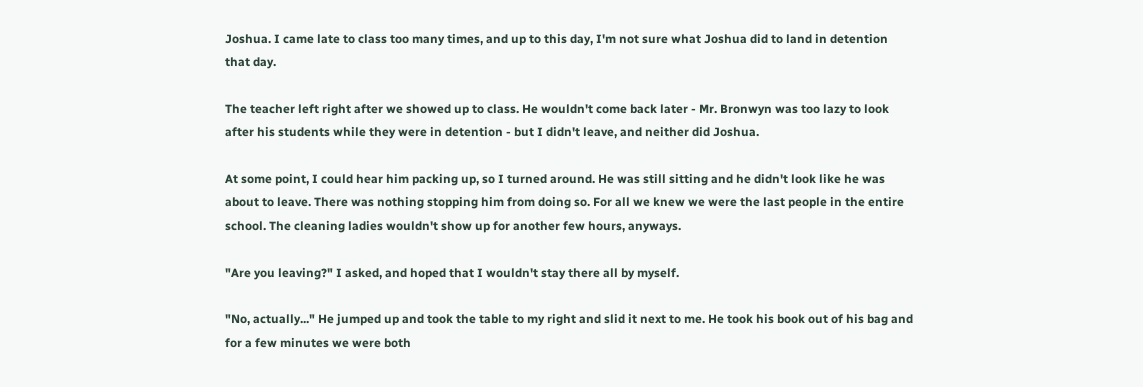Joshua. I came late to class too many times, and up to this day, I'm not sure what Joshua did to land in detention that day.

The teacher left right after we showed up to class. He wouldn't come back later - Mr. Bronwyn was too lazy to look after his students while they were in detention - but I didn't leave, and neither did Joshua.

At some point, I could hear him packing up, so I turned around. He was still sitting and he didn't look like he was about to leave. There was nothing stopping him from doing so. For all we knew we were the last people in the entire school. The cleaning ladies wouldn't show up for another few hours, anyways.

"Are you leaving?" I asked, and hoped that I wouldn't stay there all by myself.

"No, actually..." He jumped up and took the table to my right and slid it next to me. He took his book out of his bag and for a few minutes we were both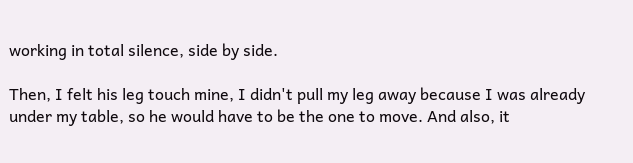working in total silence, side by side.

Then, I felt his leg touch mine, I didn't pull my leg away because I was already under my table, so he would have to be the one to move. And also, it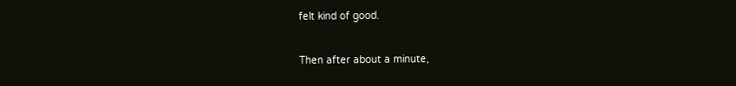felt kind of good.

Then after about a minute,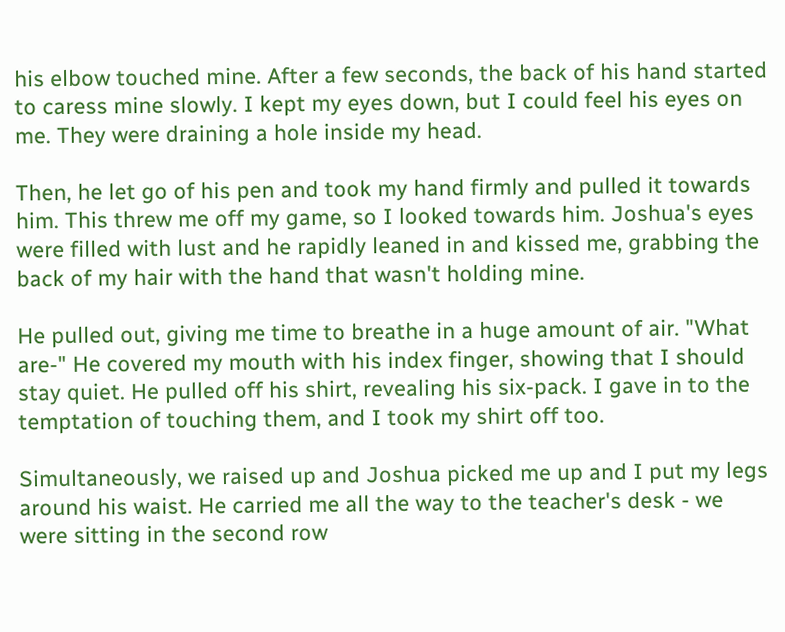his elbow touched mine. After a few seconds, the back of his hand started to caress mine slowly. I kept my eyes down, but I could feel his eyes on me. They were draining a hole inside my head.

Then, he let go of his pen and took my hand firmly and pulled it towards him. This threw me off my game, so I looked towards him. Joshua's eyes were filled with lust and he rapidly leaned in and kissed me, grabbing the back of my hair with the hand that wasn't holding mine.

He pulled out, giving me time to breathe in a huge amount of air. "What are-" He covered my mouth with his index finger, showing that I should stay quiet. He pulled off his shirt, revealing his six-pack. I gave in to the temptation of touching them, and I took my shirt off too.

Simultaneously, we raised up and Joshua picked me up and I put my legs around his waist. He carried me all the way to the teacher's desk - we were sitting in the second row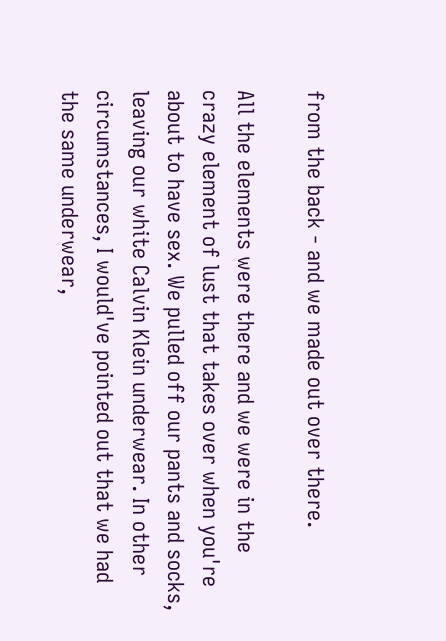from the back - and we made out over there.

All the elements were there and we were in the crazy element of lust that takes over when you're about to have sex. We pulled off our pants and socks, leaving our white Calvin Klein underwear. In other circumstances, I would've pointed out that we had the same underwear,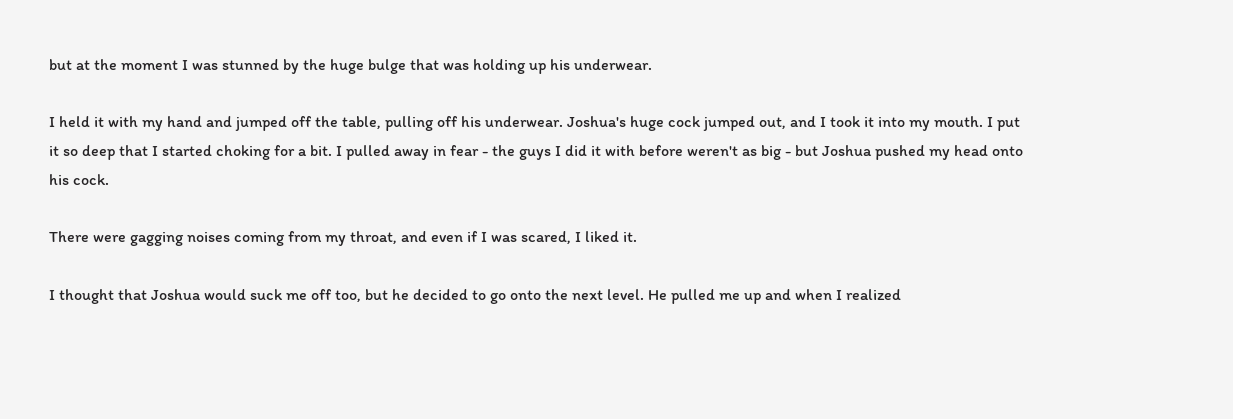but at the moment I was stunned by the huge bulge that was holding up his underwear.

I held it with my hand and jumped off the table, pulling off his underwear. Joshua's huge cock jumped out, and I took it into my mouth. I put it so deep that I started choking for a bit. I pulled away in fear - the guys I did it with before weren't as big - but Joshua pushed my head onto his cock.

There were gagging noises coming from my throat, and even if I was scared, I liked it.

I thought that Joshua would suck me off too, but he decided to go onto the next level. He pulled me up and when I realized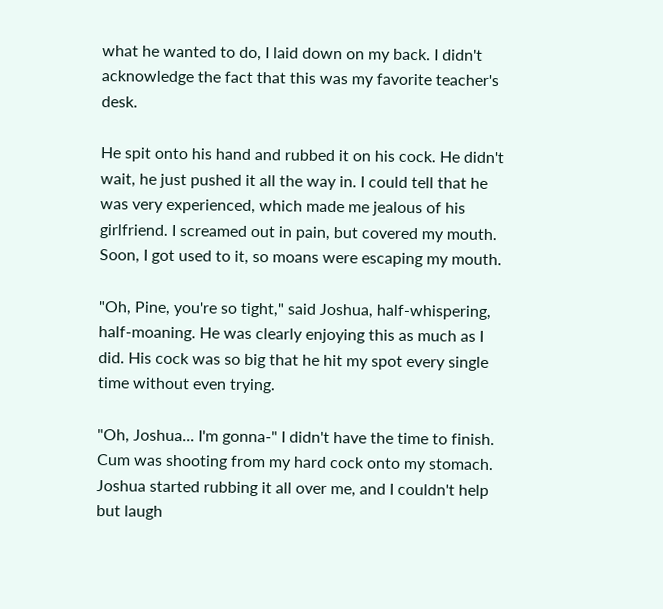what he wanted to do, I laid down on my back. I didn't acknowledge the fact that this was my favorite teacher's desk.

He spit onto his hand and rubbed it on his cock. He didn't wait, he just pushed it all the way in. I could tell that he was very experienced, which made me jealous of his girlfriend. I screamed out in pain, but covered my mouth. Soon, I got used to it, so moans were escaping my mouth.

"Oh, Pine, you're so tight," said Joshua, half-whispering, half-moaning. He was clearly enjoying this as much as I did. His cock was so big that he hit my spot every single time without even trying.

"Oh, Joshua... I'm gonna-" I didn't have the time to finish. Cum was shooting from my hard cock onto my stomach. Joshua started rubbing it all over me, and I couldn't help but laugh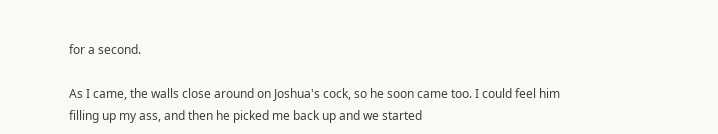for a second.

As I came, the walls close around on Joshua's cock, so he soon came too. I could feel him filling up my ass, and then he picked me back up and we started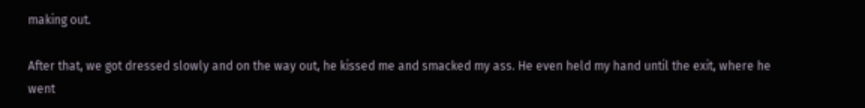making out.

After that, we got dressed slowly and on the way out, he kissed me and smacked my ass. He even held my hand until the exit, where he went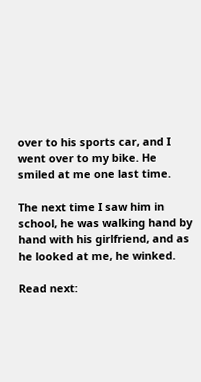over to his sports car, and I went over to my bike. He smiled at me one last time.

The next time I saw him in school, he was walking hand by hand with his girlfriend, and as he looked at me, he winked.

Read next: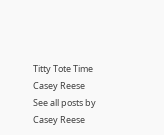Titty Tote Time
Casey Reese
See all posts by Casey Reese